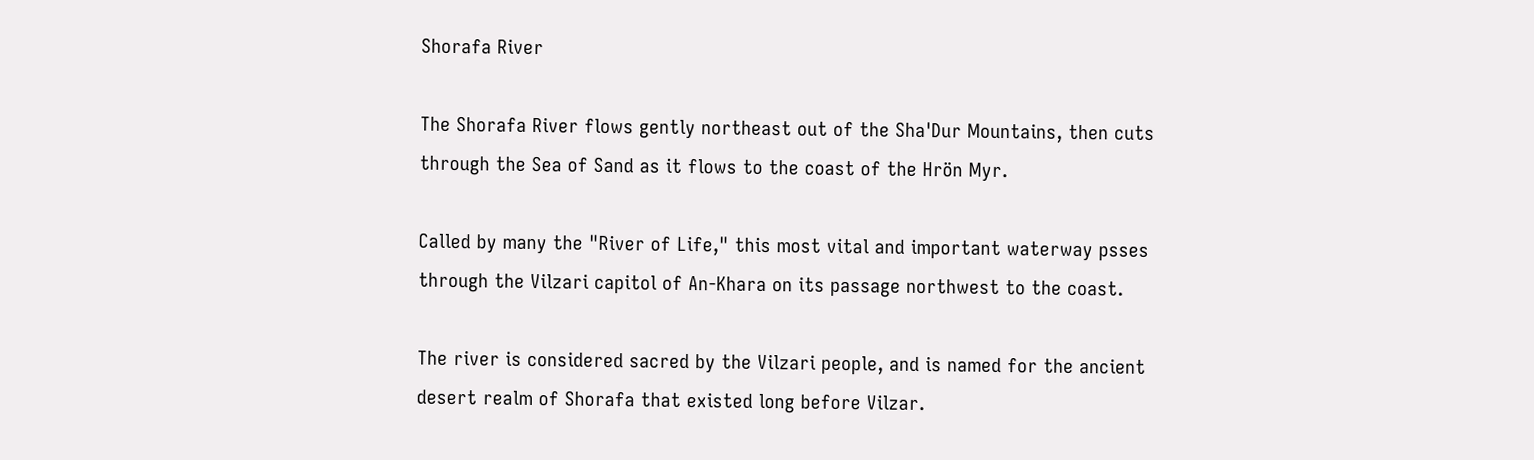Shorafa River

The Shorafa River flows gently northeast out of the Sha'Dur Mountains, then cuts through the Sea of Sand as it flows to the coast of the Hrön Myr.

Called by many the "River of Life," this most vital and important waterway psses through the Vilzari capitol of An-Khara on its passage northwest to the coast.

The river is considered sacred by the Vilzari people, and is named for the ancient desert realm of Shorafa that existed long before Vilzar.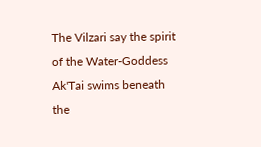The Vilzari say the spirit of the Water-Goddess Ak'Tai swims beneath the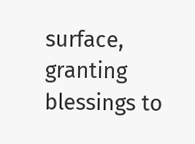surface, granting blessings to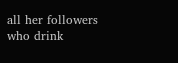all her followers who drink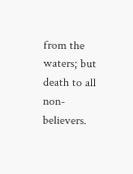from the waters; but death to all non-believers.